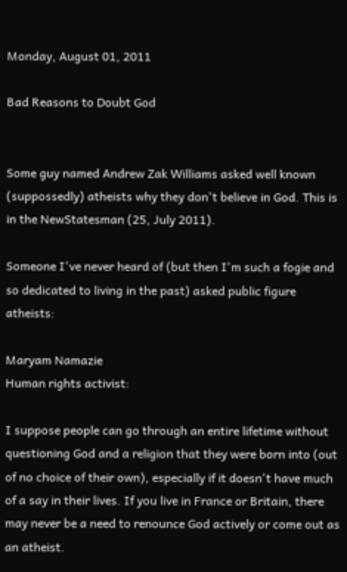Monday, August 01, 2011

Bad Reasons to Doubt God


Some guy named Andrew Zak Williams asked well known (suppossedly) atheists why they don't believe in God. This is in the NewStatesman (25, July 2011).

Someone I've never heard of (but then I'm such a fogie and so dedicated to living in the past) asked public figure atheists:

Maryam Namazie
Human rights activist:

I suppose people can go through an entire lifetime without questioning God and a religion that they were born into (out of no choice of their own), especially if it doesn't have much of a say in their lives. If you live in France or Britain, there may never be a need to renounce God actively or come out as an atheist.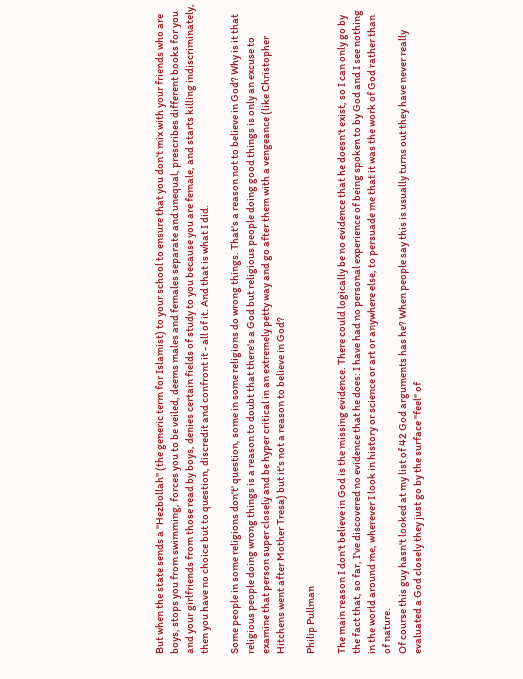But when the state sends a "Hezbollah" (the generic term for Islamist) to your school to ensure that you don't mix with your friends who are boys, stops you from swimming, forces you to be veiled, deems males and females separate and unequal, prescribes different books for you and your girlfriends from those read by boys, denies certain fields of study to you because you are female, and starts killing indiscriminately, then you have no choice but to question, discredit and confront it - all of it. And that is what I did.

Some people in some religions don't' question, some in some religions do wrong things. That's a reason not to believe in God? Why is it that religious people doing wrong things is a reason to doubt that there's a God but religious people doing good things is only an excuse to examine that person super closely and be hyper critical in an extremely petty way and go after them with a vengeance (like Christopher Hitchens went after Mother Tresa) but it's not a reason to believe in God?

Philip Pullman

The main reason I don't believe in God is the missing evidence. There could logically be no evidence that he doesn't exist, so I can only go by the fact that, so far, I've discovered no evidence that he does: I have had no personal experience of being spoken to by God and I see nothing in the world around me, wherever I look in history or science or art or anywhere else, to persuade me that it was the work of God rather than
of nature.
Of course this guy hasn't looked at my list of 42 God arguments has he? When people say this is usually turns out they have never really evaluated a God closely they just go by the surface "feel" of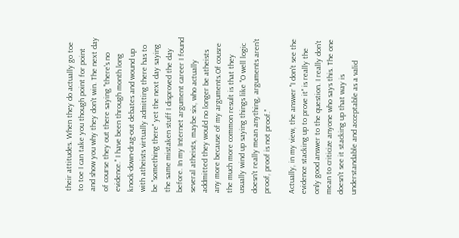their attitudes. When they do actually go toe to toe I can take you though point for point and show you why they don't win. The next day of course they out there saying "there's no evidence." I have been through month long knock-down-drag-out debates and wound up with atheists virtually admitting there has to be "something there" yet the next day saying the same mistaken stuff I disproved the day before. In my Internet argument career I found several atheists, maybe six, who actually addmitted they would no longer be atheists any more because of my arguments.Of cousre the much more common result is that they usually wind up saying things like "O well logic doesn't really mean anything, arguments aren't proof, proof is not proof."

Actually, in my view, the answer "I don't see the evidence stacking up to prove it" is really the only good answer to the question. I really don't mean to criticize anyone who says this. The one doesn't see it stacking up that way is understandable and acceptable as a valid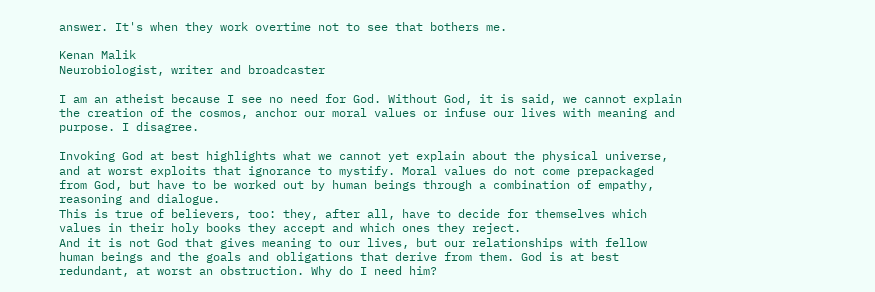answer. It's when they work overtime not to see that bothers me.

Kenan Malik
Neurobiologist, writer and broadcaster

I am an atheist because I see no need for God. Without God, it is said, we cannot explain the creation of the cosmos, anchor our moral values or infuse our lives with meaning and purpose. I disagree.

Invoking God at best highlights what we cannot yet explain about the physical universe, and at worst exploits that ignorance to mystify. Moral values do not come prepackaged from God, but have to be worked out by human beings through a combination of empathy, reasoning and dialogue.
This is true of believers, too: they, after all, have to decide for themselves which values in their holy books they accept and which ones they reject.
And it is not God that gives meaning to our lives, but our relationships with fellow human beings and the goals and obligations that derive from them. God is at best redundant, at worst an obstruction. Why do I need him?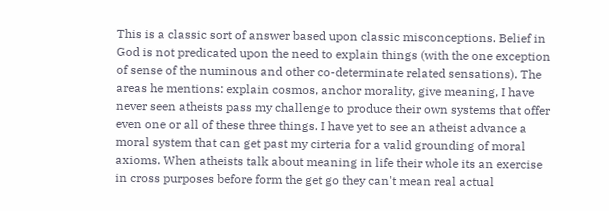This is a classic sort of answer based upon classic misconceptions. Belief in God is not predicated upon the need to explain things (with the one exception of sense of the numinous and other co-determinate related sensations). The areas he mentions: explain cosmos, anchor morality, give meaning, I have never seen atheists pass my challenge to produce their own systems that offer even one or all of these three things. I have yet to see an atheist advance a moral system that can get past my cirteria for a valid grounding of moral axioms. When atheists talk about meaning in life their whole its an exercise in cross purposes before form the get go they can't mean real actual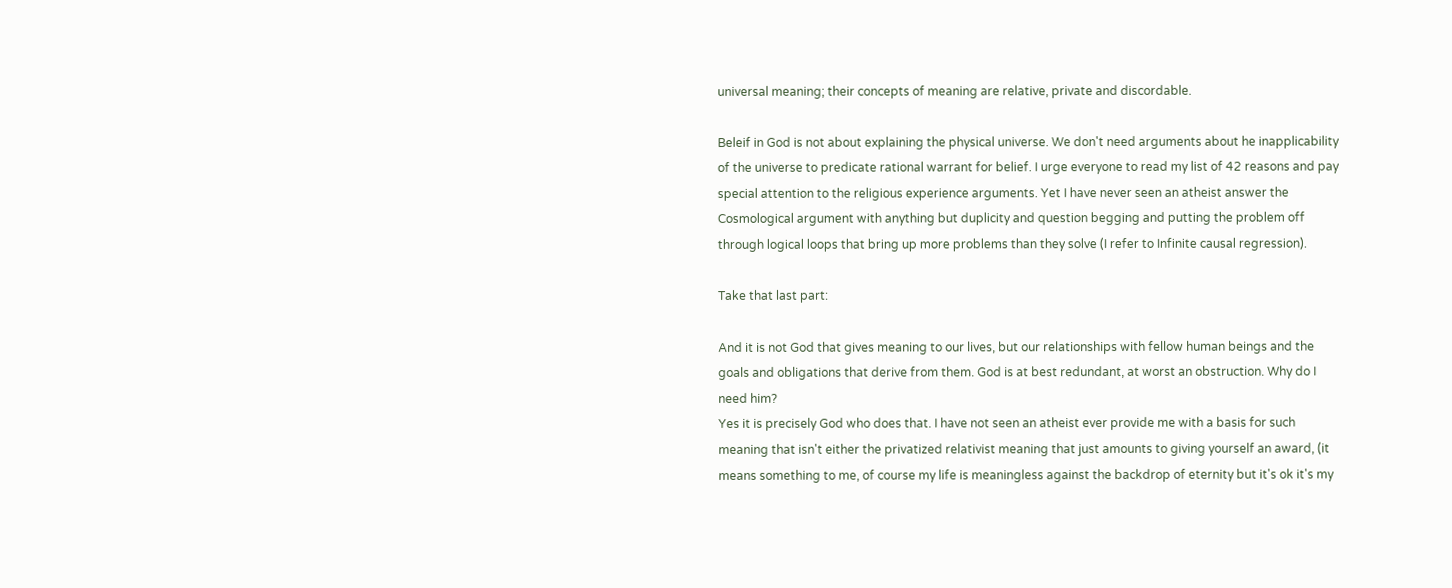universal meaning; their concepts of meaning are relative, private and discordable.

Beleif in God is not about explaining the physical universe. We don't need arguments about he inapplicability of the universe to predicate rational warrant for belief. I urge everyone to read my list of 42 reasons and pay special attention to the religious experience arguments. Yet I have never seen an atheist answer the Cosmological argument with anything but duplicity and question begging and putting the problem off through logical loops that bring up more problems than they solve (I refer to Infinite causal regression).

Take that last part:

And it is not God that gives meaning to our lives, but our relationships with fellow human beings and the goals and obligations that derive from them. God is at best redundant, at worst an obstruction. Why do I need him?
Yes it is precisely God who does that. I have not seen an atheist ever provide me with a basis for such meaning that isn't either the privatized relativist meaning that just amounts to giving yourself an award, (it means something to me, of course my life is meaningless against the backdrop of eternity but it's ok it's my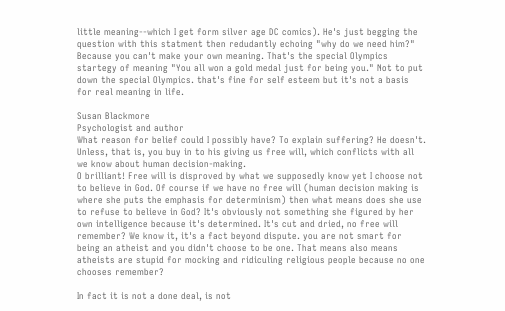little meaning--which I get form silver age DC comics). He's just begging the question with this statment then redudantly echoing "why do we need him?" Because you can't make your own meaning. That's the special Olympics startegy of meaning "You all won a gold medal just for being you." Not to put down the special Olympics. that's fine for self esteem but it's not a basis for real meaning in life.

Susan Blackmore
Psychologist and author
What reason for belief could I possibly have? To explain suffering? He doesn't. Unless, that is, you buy in to his giving us free will, which conflicts with all we know about human decision-making.
O brilliant! Free will is disproved by what we supposedly know yet I choose not to believe in God. Of course if we have no free will (human decision making is where she puts the emphasis for determinism) then what means does she use to refuse to believe in God? It's obviously not something she figured by her own intelligence because it's determined. It's cut and dried, no free will remember? We know it, it's a fact beyond dispute. you are not smart for being an atheist and you didn't choose to be one. That means also means atheists are stupid for mocking and ridiculing religious people because no one chooses remember?

In fact it is not a done deal, is not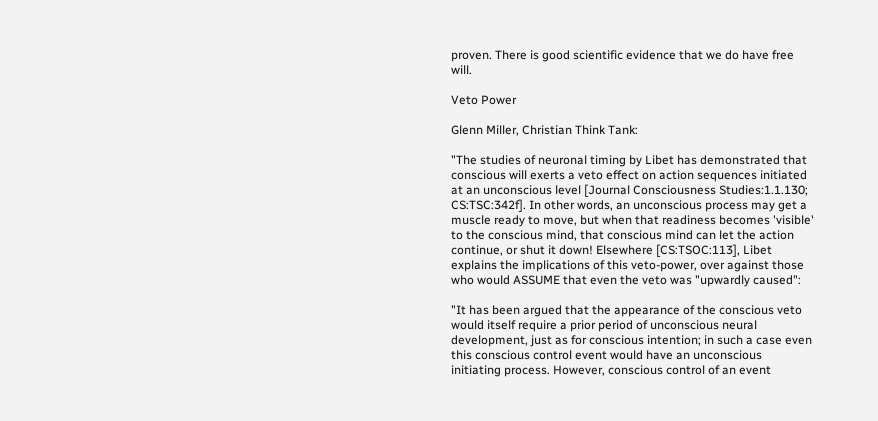proven. There is good scientific evidence that we do have free will.

Veto Power

Glenn Miller, Christian Think Tank:

"The studies of neuronal timing by Libet has demonstrated that conscious will exerts a veto effect on action sequences initiated at an unconscious level [Journal Consciousness Studies:1.1.130; CS:TSC:342f]. In other words, an unconscious process may get a muscle ready to move, but when that readiness becomes 'visible' to the conscious mind, that conscious mind can let the action continue, or shut it down! Elsewhere [CS:TSOC:113], Libet explains the implications of this veto-power, over against those who would ASSUME that even the veto was "upwardly caused":

"It has been argued that the appearance of the conscious veto would itself require a prior period of unconscious neural development, just as for conscious intention; in such a case even this conscious control event would have an unconscious initiating process. However, conscious control of an event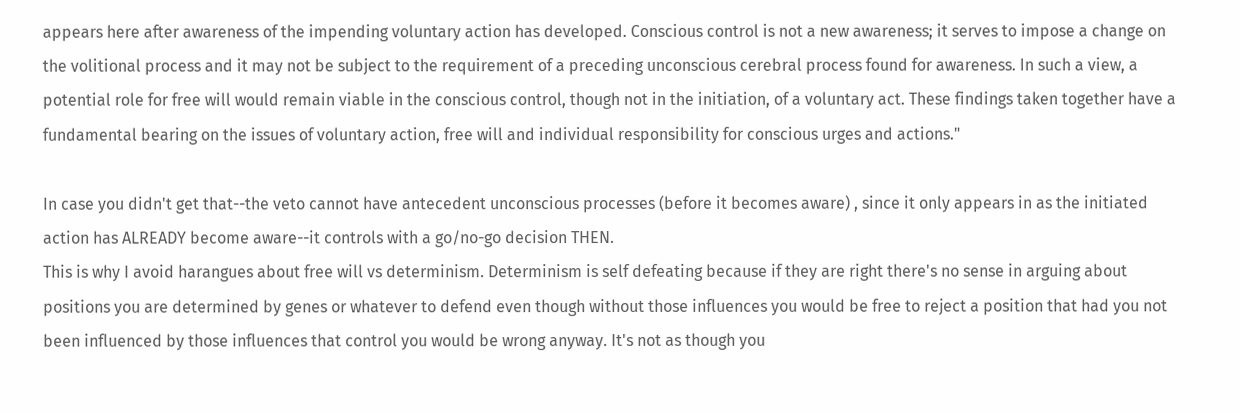appears here after awareness of the impending voluntary action has developed. Conscious control is not a new awareness; it serves to impose a change on the volitional process and it may not be subject to the requirement of a preceding unconscious cerebral process found for awareness. In such a view, a potential role for free will would remain viable in the conscious control, though not in the initiation, of a voluntary act. These findings taken together have a fundamental bearing on the issues of voluntary action, free will and individual responsibility for conscious urges and actions."

In case you didn't get that--the veto cannot have antecedent unconscious processes (before it becomes aware) , since it only appears in as the initiated action has ALREADY become aware--it controls with a go/no-go decision THEN.
This is why I avoid harangues about free will vs determinism. Determinism is self defeating because if they are right there's no sense in arguing about positions you are determined by genes or whatever to defend even though without those influences you would be free to reject a position that had you not been influenced by those influences that control you would be wrong anyway. It's not as though you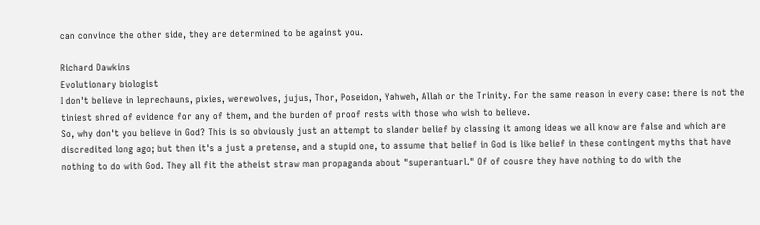can convince the other side, they are determined to be against you.

Richard Dawkins
Evolutionary biologist
I don't believe in leprechauns, pixies, werewolves, jujus, Thor, Poseidon, Yahweh, Allah or the Trinity. For the same reason in every case: there is not the tiniest shred of evidence for any of them, and the burden of proof rests with those who wish to believe.
So, why don't you believe in God? This is so obviously just an attempt to slander belief by classing it among ideas we all know are false and which are discredited long ago; but then it's a just a pretense, and a stupid one, to assume that belief in God is like belief in these contingent myths that have nothing to do with God. They all fit the atheist straw man propaganda about "superantuarl." Of of cousre they have nothing to do with the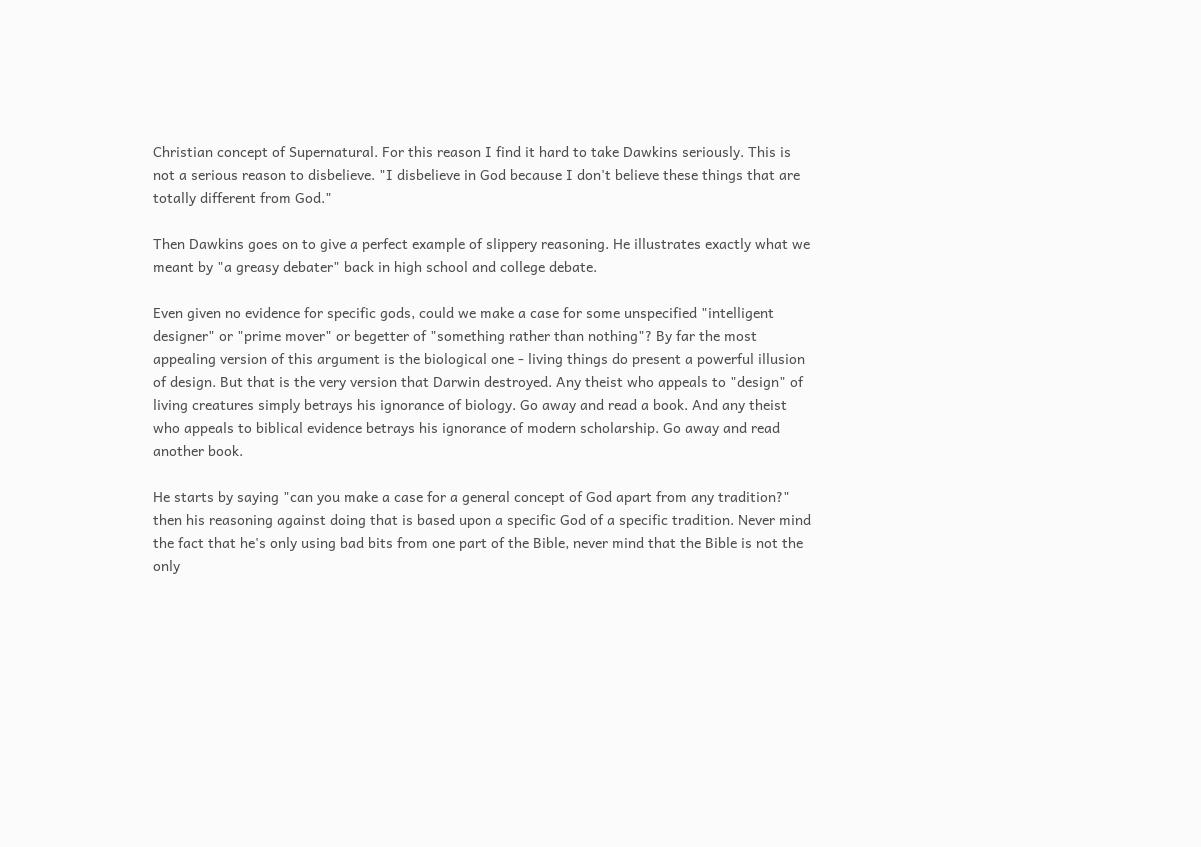Christian concept of Supernatural. For this reason I find it hard to take Dawkins seriously. This is not a serious reason to disbelieve. "I disbelieve in God because I don't believe these things that are totally different from God."

Then Dawkins goes on to give a perfect example of slippery reasoning. He illustrates exactly what we meant by "a greasy debater" back in high school and college debate.

Even given no evidence for specific gods, could we make a case for some unspecified "intelligent designer" or "prime mover" or begetter of "something rather than nothing"? By far the most appealing version of this argument is the biological one - living things do present a powerful illusion of design. But that is the very version that Darwin destroyed. Any theist who appeals to "design" of living creatures simply betrays his ignorance of biology. Go away and read a book. And any theist who appeals to biblical evidence betrays his ignorance of modern scholarship. Go away and read another book.

He starts by saying "can you make a case for a general concept of God apart from any tradition?" then his reasoning against doing that is based upon a specific God of a specific tradition. Never mind the fact that he's only using bad bits from one part of the Bible, never mind that the Bible is not the only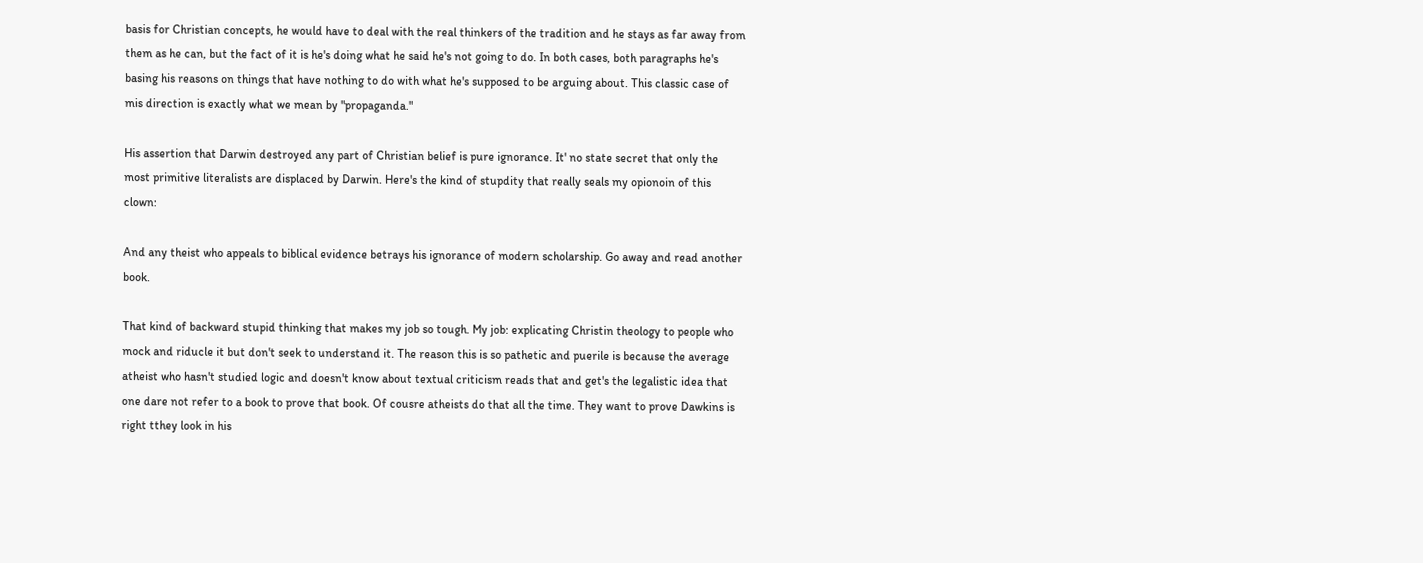basis for Christian concepts, he would have to deal with the real thinkers of the tradition and he stays as far away from them as he can, but the fact of it is he's doing what he said he's not going to do. In both cases, both paragraphs he's basing his reasons on things that have nothing to do with what he's supposed to be arguing about. This classic case of mis direction is exactly what we mean by "propaganda."

His assertion that Darwin destroyed any part of Christian belief is pure ignorance. It' no state secret that only the most primitive literalists are displaced by Darwin. Here's the kind of stupdity that really seals my opionoin of this clown:

And any theist who appeals to biblical evidence betrays his ignorance of modern scholarship. Go away and read another book.

That kind of backward stupid thinking that makes my job so tough. My job: explicating Christin theology to people who mock and riducle it but don't seek to understand it. The reason this is so pathetic and puerile is because the average atheist who hasn't studied logic and doesn't know about textual criticism reads that and get's the legalistic idea that one dare not refer to a book to prove that book. Of cousre atheists do that all the time. They want to prove Dawkins is right tthey look in his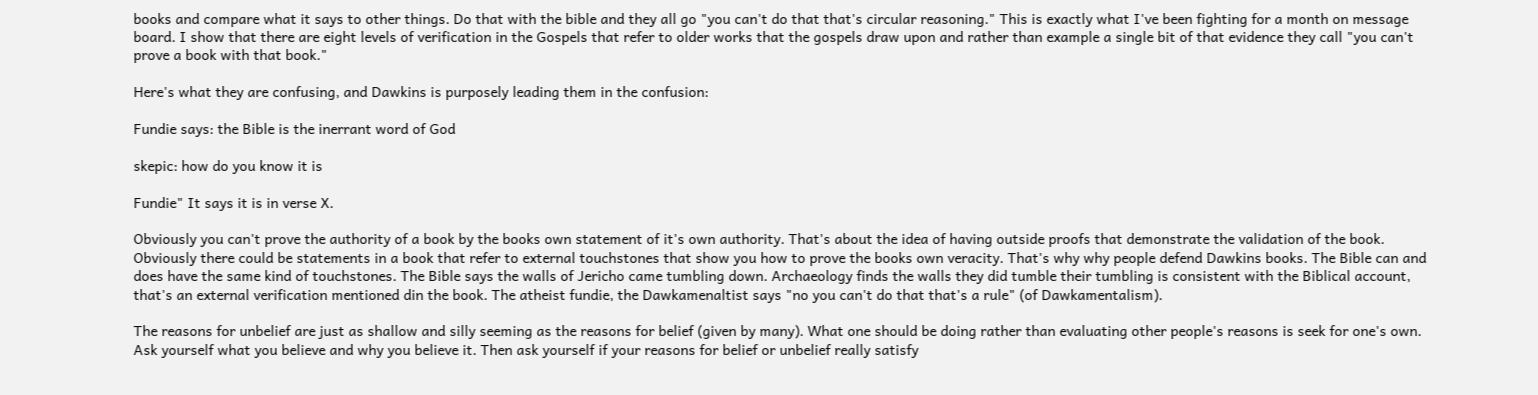books and compare what it says to other things. Do that with the bible and they all go "you can't do that that's circular reasoning." This is exactly what I've been fighting for a month on message board. I show that there are eight levels of verification in the Gospels that refer to older works that the gospels draw upon and rather than example a single bit of that evidence they call "you can't prove a book with that book."

Here's what they are confusing, and Dawkins is purposely leading them in the confusion:

Fundie says: the Bible is the inerrant word of God

skepic: how do you know it is

Fundie" It says it is in verse X.

Obviously you can't prove the authority of a book by the books own statement of it's own authority. That's about the idea of having outside proofs that demonstrate the validation of the book. Obviously there could be statements in a book that refer to external touchstones that show you how to prove the books own veracity. That's why why people defend Dawkins books. The Bible can and does have the same kind of touchstones. The Bible says the walls of Jericho came tumbling down. Archaeology finds the walls they did tumble their tumbling is consistent with the Biblical account, that's an external verification mentioned din the book. The atheist fundie, the Dawkamenaltist says "no you can't do that that's a rule" (of Dawkamentalism).

The reasons for unbelief are just as shallow and silly seeming as the reasons for belief (given by many). What one should be doing rather than evaluating other people's reasons is seek for one's own. Ask yourself what you believe and why you believe it. Then ask yourself if your reasons for belief or unbelief really satisfy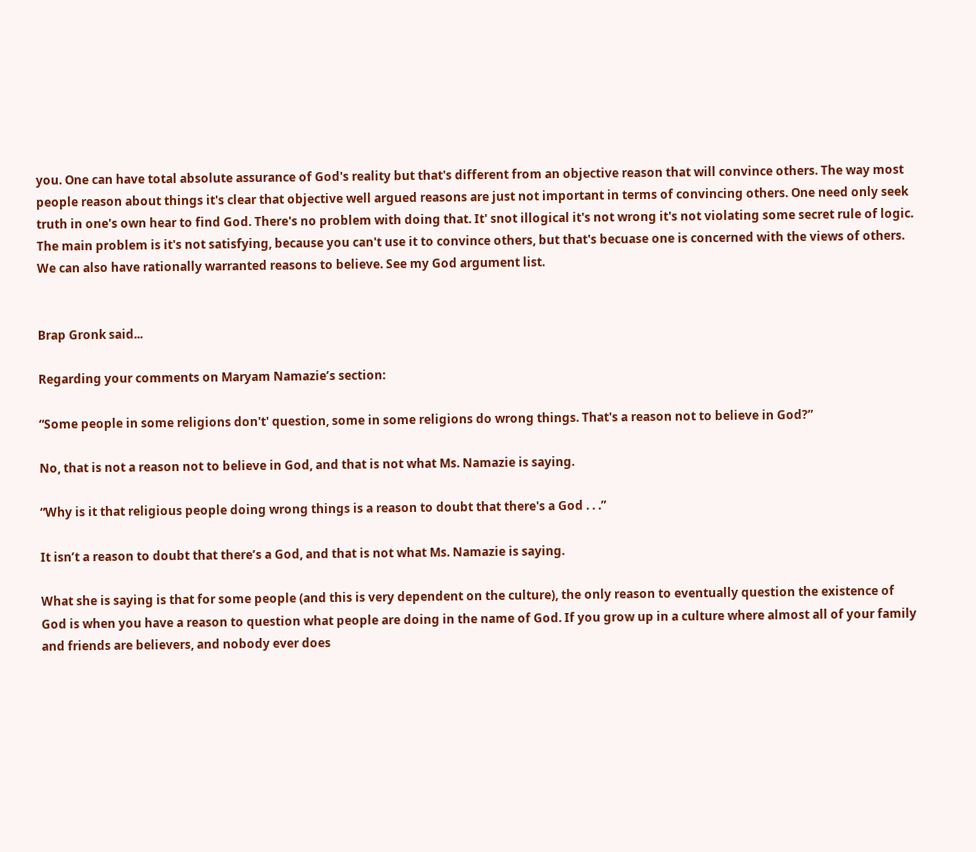you. One can have total absolute assurance of God's reality but that's different from an objective reason that will convince others. The way most people reason about things it's clear that objective well argued reasons are just not important in terms of convincing others. One need only seek truth in one's own hear to find God. There's no problem with doing that. It' snot illogical it's not wrong it's not violating some secret rule of logic. The main problem is it's not satisfying, because you can't use it to convince others, but that's becuase one is concerned with the views of others. We can also have rationally warranted reasons to believe. See my God argument list.


Brap Gronk said...

Regarding your comments on Maryam Namazie’s section:

“Some people in some religions don't' question, some in some religions do wrong things. That's a reason not to believe in God?”

No, that is not a reason not to believe in God, and that is not what Ms. Namazie is saying.

“Why is it that religious people doing wrong things is a reason to doubt that there's a God . . .”

It isn’t a reason to doubt that there’s a God, and that is not what Ms. Namazie is saying.

What she is saying is that for some people (and this is very dependent on the culture), the only reason to eventually question the existence of God is when you have a reason to question what people are doing in the name of God. If you grow up in a culture where almost all of your family and friends are believers, and nobody ever does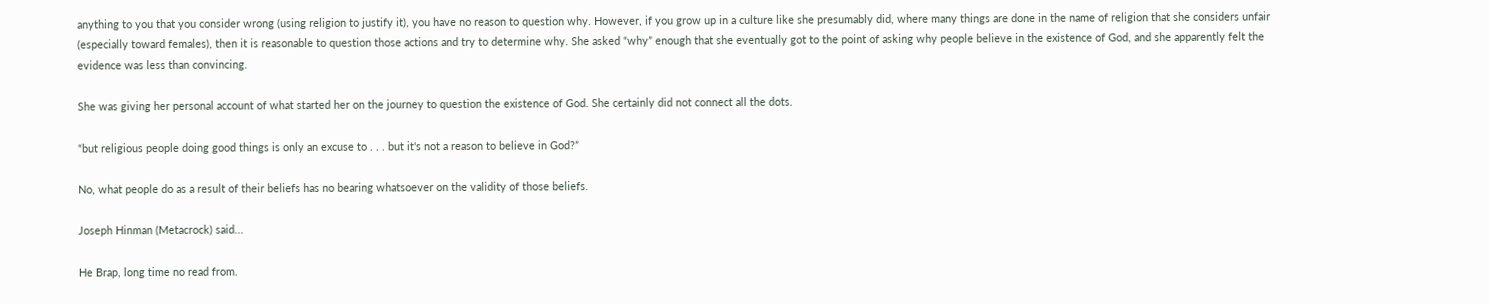anything to you that you consider wrong (using religion to justify it), you have no reason to question why. However, if you grow up in a culture like she presumably did, where many things are done in the name of religion that she considers unfair (especially toward females), then it is reasonable to question those actions and try to determine why. She asked “why” enough that she eventually got to the point of asking why people believe in the existence of God, and she apparently felt the evidence was less than convincing.

She was giving her personal account of what started her on the journey to question the existence of God. She certainly did not connect all the dots.

“but religious people doing good things is only an excuse to . . . but it's not a reason to believe in God?”

No, what people do as a result of their beliefs has no bearing whatsoever on the validity of those beliefs.

Joseph Hinman (Metacrock) said...

He Brap, long time no read from.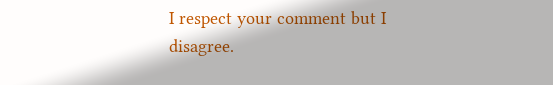I respect your comment but I disagree.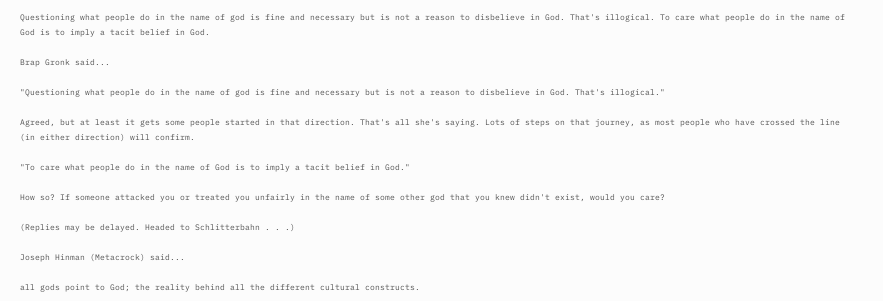Questioning what people do in the name of god is fine and necessary but is not a reason to disbelieve in God. That's illogical. To care what people do in the name of God is to imply a tacit belief in God.

Brap Gronk said...

"Questioning what people do in the name of god is fine and necessary but is not a reason to disbelieve in God. That's illogical."

Agreed, but at least it gets some people started in that direction. That's all she's saying. Lots of steps on that journey, as most people who have crossed the line (in either direction) will confirm.

"To care what people do in the name of God is to imply a tacit belief in God."

How so? If someone attacked you or treated you unfairly in the name of some other god that you knew didn't exist, would you care?

(Replies may be delayed. Headed to Schlitterbahn . . .)

Joseph Hinman (Metacrock) said...

all gods point to God; the reality behind all the different cultural constructs.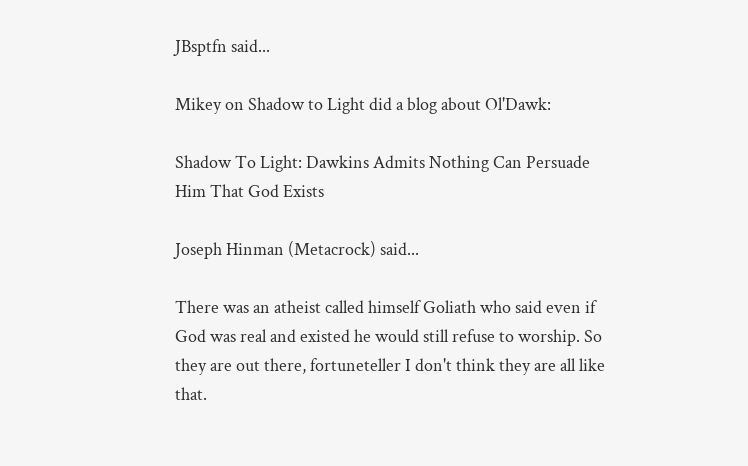JBsptfn said...

Mikey on Shadow to Light did a blog about Ol'Dawk:

Shadow To Light: Dawkins Admits Nothing Can Persuade Him That God Exists

Joseph Hinman (Metacrock) said...

There was an atheist called himself Goliath who said even if God was real and existed he would still refuse to worship. So they are out there, fortuneteller I don't think they are all like that.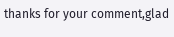thanks for your comment,glad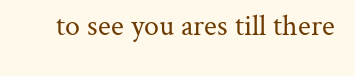to see you ares till there